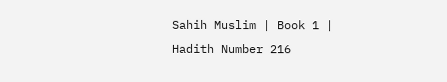Sahih Muslim | Book 1 | Hadith Number 216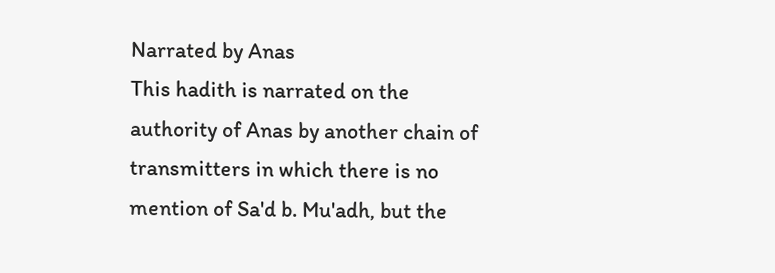Narrated by Anas
This hadith is narrated on the authority of Anas by another chain of transmitters in which there is no mention of Sa'd b. Mu'adh, but the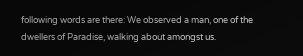following words are there: We observed a man, one of the dwellers of Paradise, walking about amongst us.